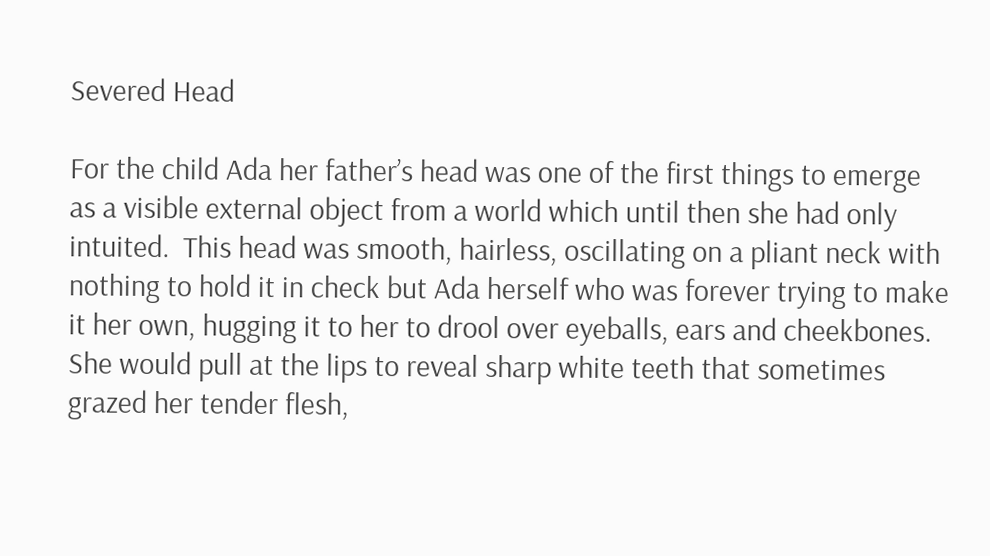Severed Head

For the child Ada her father’s head was one of the first things to emerge as a visible external object from a world which until then she had only intuited.  This head was smooth, hairless, oscillating on a pliant neck with nothing to hold it in check but Ada herself who was forever trying to make it her own, hugging it to her to drool over eyeballs, ears and cheekbones. She would pull at the lips to reveal sharp white teeth that sometimes grazed her tender flesh,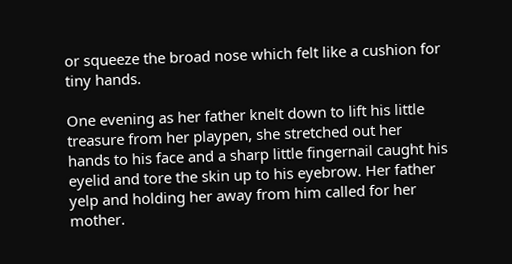or squeeze the broad nose which felt like a cushion for tiny hands.

One evening as her father knelt down to lift his little treasure from her playpen, she stretched out her  hands to his face and a sharp little fingernail caught his eyelid and tore the skin up to his eyebrow. Her father yelp and holding her away from him called for her mother.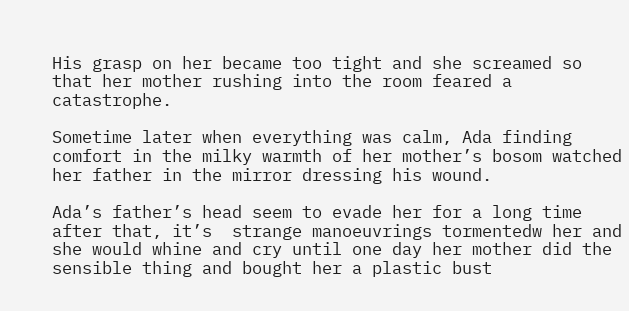His grasp on her became too tight and she screamed so that her mother rushing into the room feared a catastrophe.

Sometime later when everything was calm, Ada finding comfort in the milky warmth of her mother’s bosom watched her father in the mirror dressing his wound.

Ada’s father’s head seem to evade her for a long time after that, it’s  strange manoeuvrings tormentedw her and she would whine and cry until one day her mother did the sensible thing and bought her a plastic bust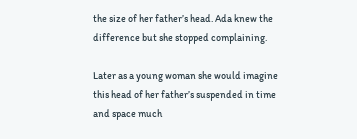the size of her father’s head. Ada knew the difference but she stopped complaining.

Later as a young woman she would imagine this head of her father’s suspended in time and space much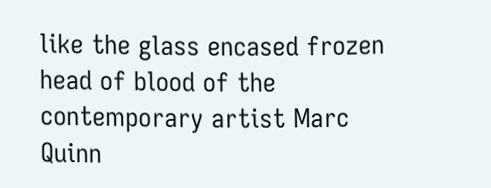like the glass encased frozen head of blood of the contemporary artist Marc Quinn